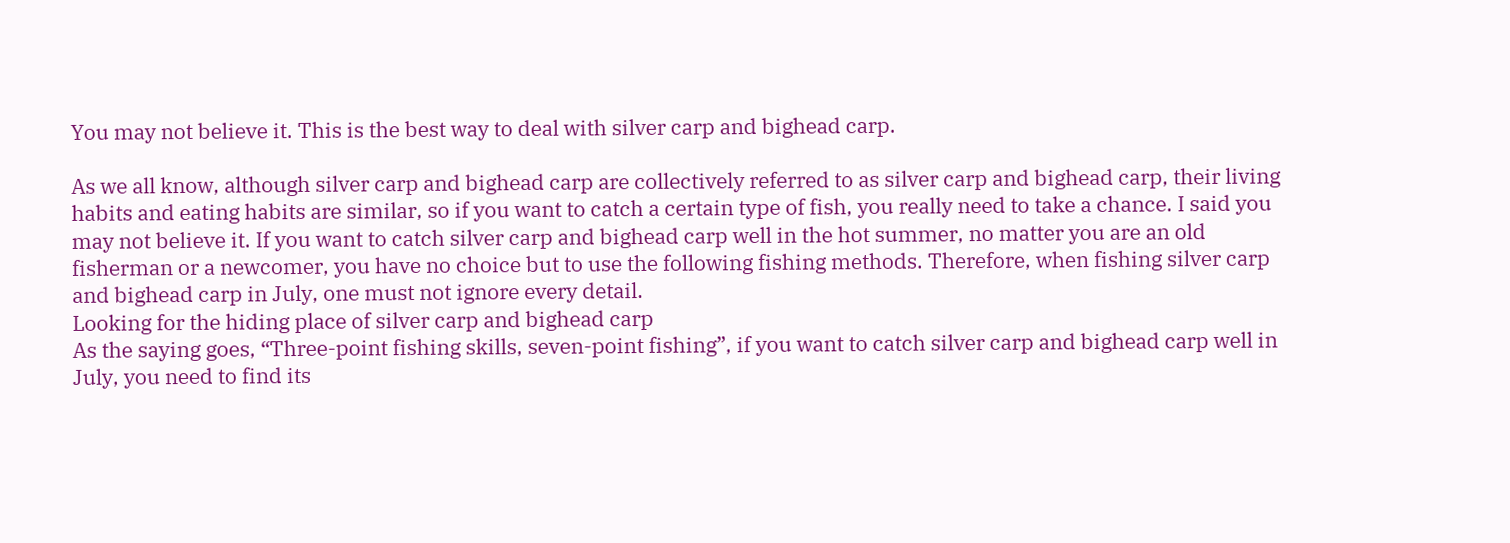You may not believe it. This is the best way to deal with silver carp and bighead carp.

As we all know, although silver carp and bighead carp are collectively referred to as silver carp and bighead carp, their living habits and eating habits are similar, so if you want to catch a certain type of fish, you really need to take a chance. I said you may not believe it. If you want to catch silver carp and bighead carp well in the hot summer, no matter you are an old fisherman or a newcomer, you have no choice but to use the following fishing methods. Therefore, when fishing silver carp and bighead carp in July, one must not ignore every detail.
Looking for the hiding place of silver carp and bighead carp
As the saying goes, “Three-point fishing skills, seven-point fishing”, if you want to catch silver carp and bighead carp well in July, you need to find its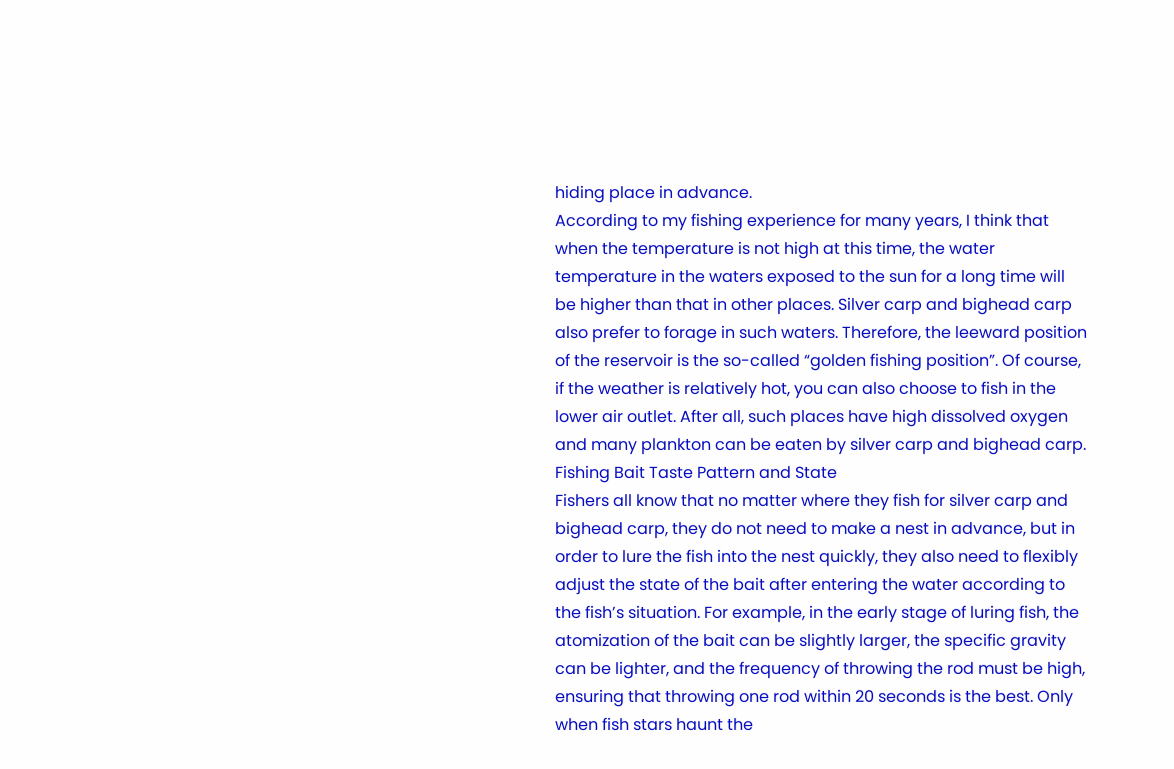hiding place in advance.
According to my fishing experience for many years, I think that when the temperature is not high at this time, the water temperature in the waters exposed to the sun for a long time will be higher than that in other places. Silver carp and bighead carp also prefer to forage in such waters. Therefore, the leeward position of the reservoir is the so-called “golden fishing position”. Of course, if the weather is relatively hot, you can also choose to fish in the lower air outlet. After all, such places have high dissolved oxygen and many plankton can be eaten by silver carp and bighead carp.
Fishing Bait Taste Pattern and State
Fishers all know that no matter where they fish for silver carp and bighead carp, they do not need to make a nest in advance, but in order to lure the fish into the nest quickly, they also need to flexibly adjust the state of the bait after entering the water according to the fish’s situation. For example, in the early stage of luring fish, the atomization of the bait can be slightly larger, the specific gravity can be lighter, and the frequency of throwing the rod must be high, ensuring that throwing one rod within 20 seconds is the best. Only when fish stars haunt the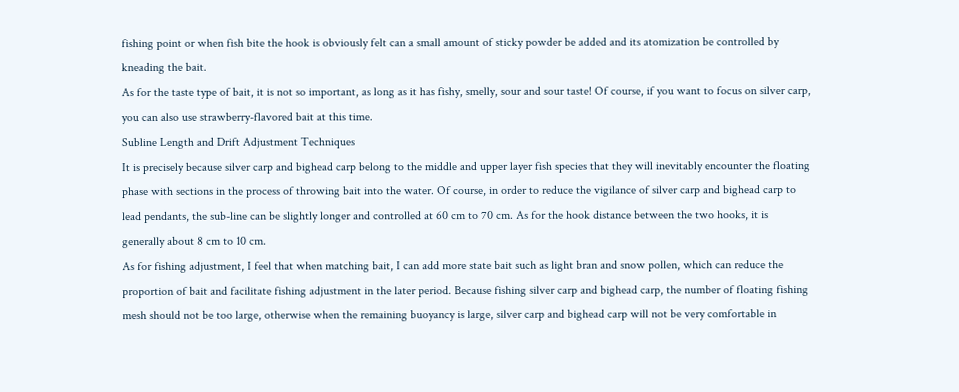fishing point or when fish bite the hook is obviously felt can a small amount of sticky powder be added and its atomization be controlled by kneading the bait.
As for the taste type of bait, it is not so important, as long as it has fishy, smelly, sour and sour taste! Of course, if you want to focus on silver carp, you can also use strawberry-flavored bait at this time.
Subline Length and Drift Adjustment Techniques
It is precisely because silver carp and bighead carp belong to the middle and upper layer fish species that they will inevitably encounter the floating phase with sections in the process of throwing bait into the water. Of course, in order to reduce the vigilance of silver carp and bighead carp to lead pendants, the sub-line can be slightly longer and controlled at 60 cm to 70 cm. As for the hook distance between the two hooks, it is generally about 8 cm to 10 cm.
As for fishing adjustment, I feel that when matching bait, I can add more state bait such as light bran and snow pollen, which can reduce the proportion of bait and facilitate fishing adjustment in the later period. Because fishing silver carp and bighead carp, the number of floating fishing mesh should not be too large, otherwise when the remaining buoyancy is large, silver carp and bighead carp will not be very comfortable in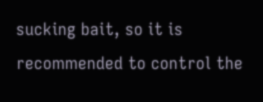sucking bait, so it is recommended to control the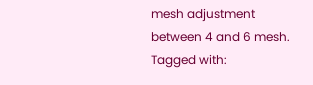mesh adjustment between 4 and 6 mesh.
Tagged with: